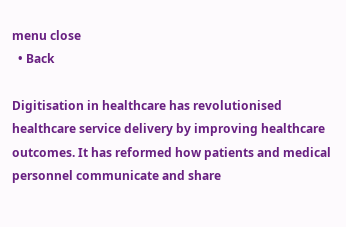menu close
  • Back

Digitisation in healthcare has revolutionised healthcare service delivery by improving healthcare outcomes. It has reformed how patients and medical personnel communicate and share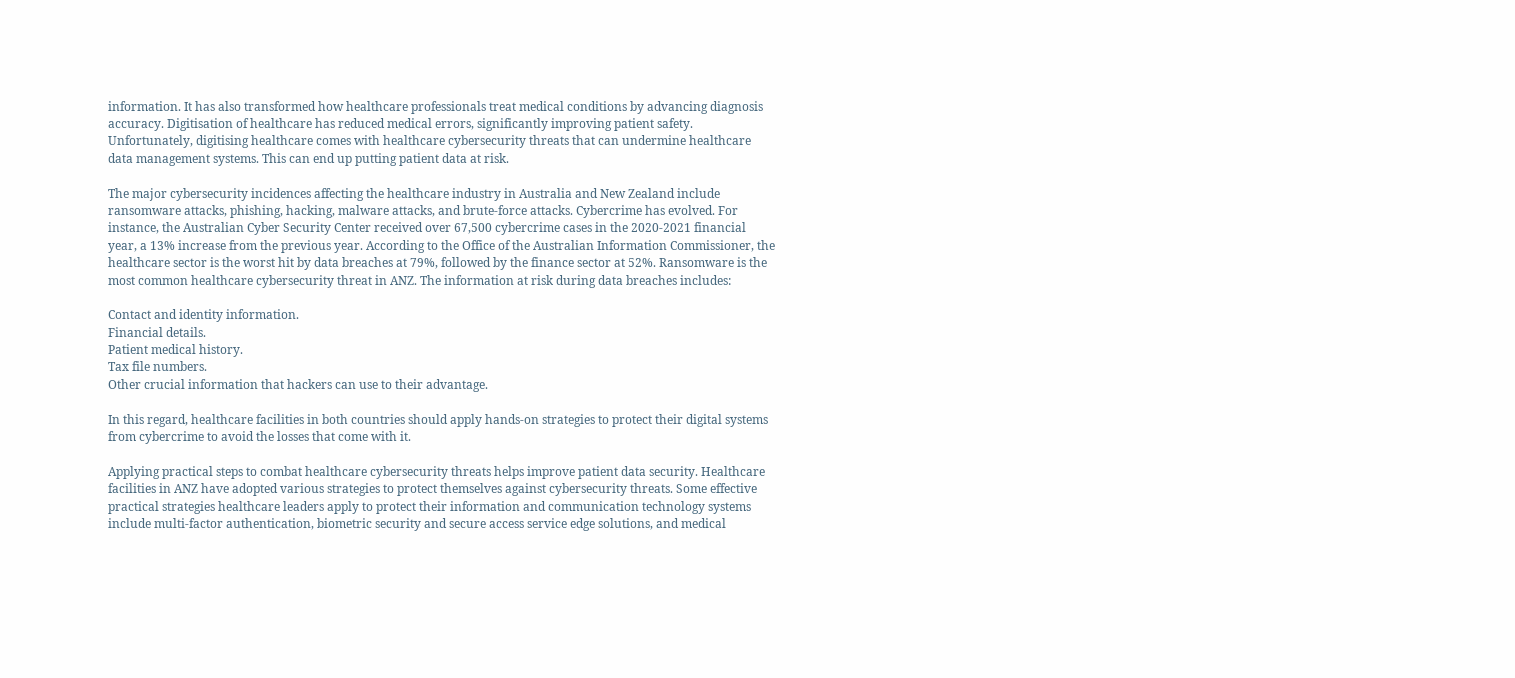information. It has also transformed how healthcare professionals treat medical conditions by advancing diagnosis accuracy. Digitisation of healthcare has reduced medical errors, significantly improving patient safety. Unfortunately, digitising healthcare comes with healthcare cybersecurity threats that can undermine healthcare data management systems. This can end up putting patient data at risk.

The major cybersecurity incidences affecting the healthcare industry in Australia and New Zealand include ransomware attacks, phishing, hacking, malware attacks, and brute-force attacks. Cybercrime has evolved. For instance, the Australian Cyber Security Center received over 67,500 cybercrime cases in the 2020-2021 financial year, a 13% increase from the previous year. According to the Office of the Australian Information Commissioner, the healthcare sector is the worst hit by data breaches at 79%, followed by the finance sector at 52%. Ransomware is the most common healthcare cybersecurity threat in ANZ. The information at risk during data breaches includes:

Contact and identity information.
Financial details.
Patient medical history.
Tax file numbers.
Other crucial information that hackers can use to their advantage.

In this regard, healthcare facilities in both countries should apply hands-on strategies to protect their digital systems from cybercrime to avoid the losses that come with it.

Applying practical steps to combat healthcare cybersecurity threats helps improve patient data security. Healthcare facilities in ANZ have adopted various strategies to protect themselves against cybersecurity threats. Some effective practical strategies healthcare leaders apply to protect their information and communication technology systems include multi-factor authentication, biometric security and secure access service edge solutions, and medical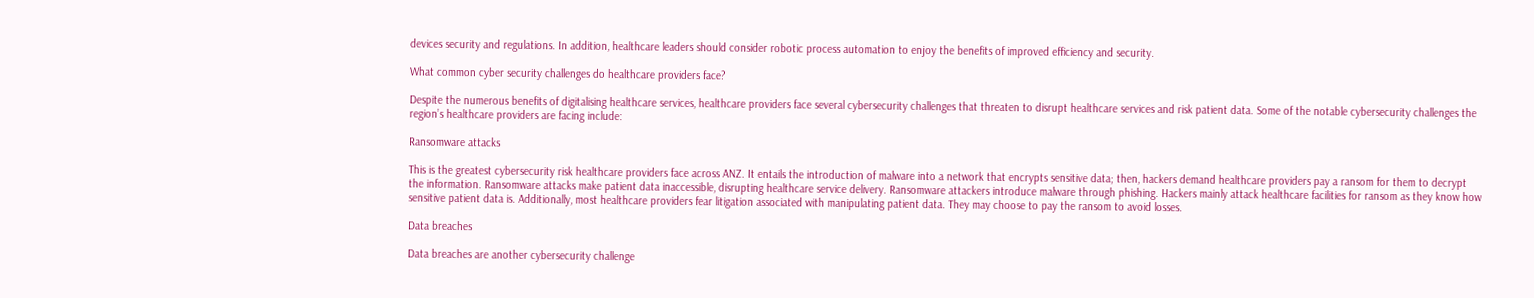devices security and regulations. In addition, healthcare leaders should consider robotic process automation to enjoy the benefits of improved efficiency and security.

What common cyber security challenges do healthcare providers face?

Despite the numerous benefits of digitalising healthcare services, healthcare providers face several cybersecurity challenges that threaten to disrupt healthcare services and risk patient data. Some of the notable cybersecurity challenges the region’s healthcare providers are facing include:

Ransomware attacks

This is the greatest cybersecurity risk healthcare providers face across ANZ. It entails the introduction of malware into a network that encrypts sensitive data; then, hackers demand healthcare providers pay a ransom for them to decrypt the information. Ransomware attacks make patient data inaccessible, disrupting healthcare service delivery. Ransomware attackers introduce malware through phishing. Hackers mainly attack healthcare facilities for ransom as they know how sensitive patient data is. Additionally, most healthcare providers fear litigation associated with manipulating patient data. They may choose to pay the ransom to avoid losses.

Data breaches

Data breaches are another cybersecurity challenge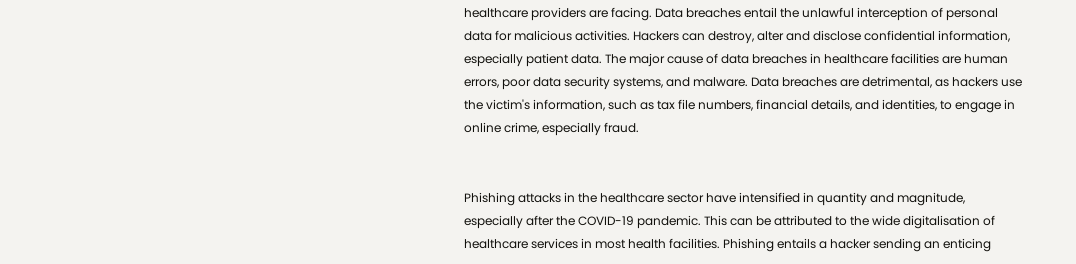healthcare providers are facing. Data breaches entail the unlawful interception of personal data for malicious activities. Hackers can destroy, alter and disclose confidential information, especially patient data. The major cause of data breaches in healthcare facilities are human errors, poor data security systems, and malware. Data breaches are detrimental, as hackers use the victim's information, such as tax file numbers, financial details, and identities, to engage in online crime, especially fraud.


Phishing attacks in the healthcare sector have intensified in quantity and magnitude, especially after the COVID-19 pandemic. This can be attributed to the wide digitalisation of healthcare services in most health facilities. Phishing entails a hacker sending an enticing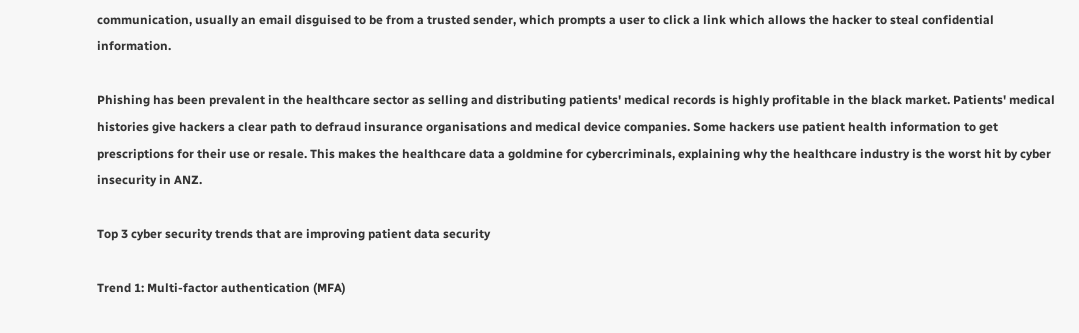communication, usually an email disguised to be from a trusted sender, which prompts a user to click a link which allows the hacker to steal confidential information.

Phishing has been prevalent in the healthcare sector as selling and distributing patients' medical records is highly profitable in the black market. Patients' medical histories give hackers a clear path to defraud insurance organisations and medical device companies. Some hackers use patient health information to get prescriptions for their use or resale. This makes the healthcare data a goldmine for cybercriminals, explaining why the healthcare industry is the worst hit by cyber insecurity in ANZ.

Top 3 cyber security trends that are improving patient data security

Trend 1: Multi-factor authentication (MFA)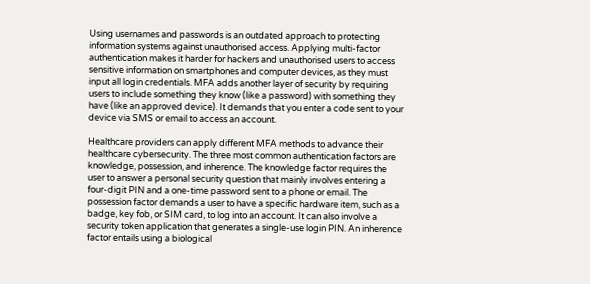Using usernames and passwords is an outdated approach to protecting information systems against unauthorised access. Applying multi-factor authentication makes it harder for hackers and unauthorised users to access sensitive information on smartphones and computer devices, as they must input all login credentials. MFA adds another layer of security by requiring users to include something they know (like a password) with something they have (like an approved device). It demands that you enter a code sent to your device via SMS or email to access an account.

Healthcare providers can apply different MFA methods to advance their healthcare cybersecurity. The three most common authentication factors are knowledge, possession, and inherence. The knowledge factor requires the user to answer a personal security question that mainly involves entering a four-digit PIN and a one-time password sent to a phone or email. The possession factor demands a user to have a specific hardware item, such as a badge, key fob, or SIM card, to log into an account. It can also involve a security token application that generates a single-use login PIN. An inherence factor entails using a biological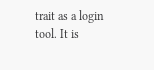trait as a login tool. It is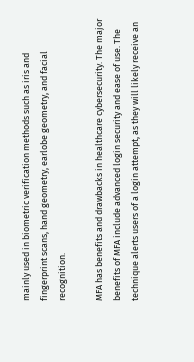mainly used in biometric verification methods such as iris and fingerprint scans, hand geometry, earlobe geometry, and facial recognition.

MFA has benefits and drawbacks in healthcare cybersecurity. The major benefits of MFA include advanced login security and ease of use. The technique alerts users of a login attempt, as they will likely receive an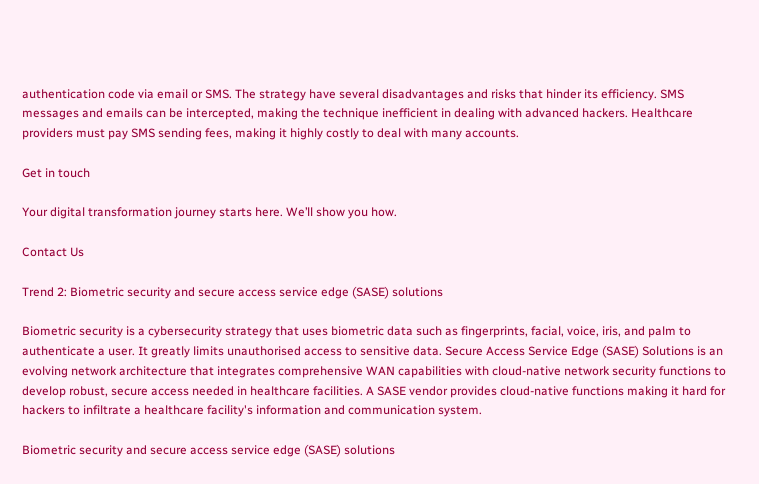authentication code via email or SMS. The strategy have several disadvantages and risks that hinder its efficiency. SMS messages and emails can be intercepted, making the technique inefficient in dealing with advanced hackers. Healthcare providers must pay SMS sending fees, making it highly costly to deal with many accounts.

Get in touch

Your digital transformation journey starts here. We’ll show you how.

Contact Us

Trend 2: Biometric security and secure access service edge (SASE) solutions

Biometric security is a cybersecurity strategy that uses biometric data such as fingerprints, facial, voice, iris, and palm to authenticate a user. It greatly limits unauthorised access to sensitive data. Secure Access Service Edge (SASE) Solutions is an evolving network architecture that integrates comprehensive WAN capabilities with cloud-native network security functions to develop robust, secure access needed in healthcare facilities. A SASE vendor provides cloud-native functions making it hard for hackers to infiltrate a healthcare facility's information and communication system.

Biometric security and secure access service edge (SASE) solutions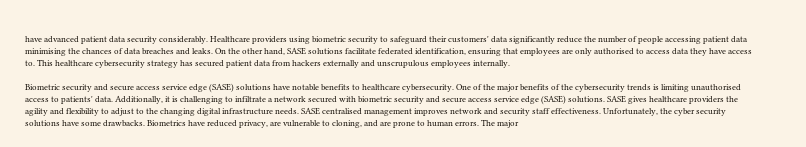have advanced patient data security considerably. Healthcare providers using biometric security to safeguard their customers' data significantly reduce the number of people accessing patient data minimising the chances of data breaches and leaks. On the other hand, SASE solutions facilitate federated identification, ensuring that employees are only authorised to access data they have access to. This healthcare cybersecurity strategy has secured patient data from hackers externally and unscrupulous employees internally.

Biometric security and secure access service edge (SASE) solutions have notable benefits to healthcare cybersecurity. One of the major benefits of the cybersecurity trends is limiting unauthorised access to patients' data. Additionally, it is challenging to infiltrate a network secured with biometric security and secure access service edge (SASE) solutions. SASE gives healthcare providers the agility and flexibility to adjust to the changing digital infrastructure needs. SASE centralised management improves network and security staff effectiveness. Unfortunately, the cyber security solutions have some drawbacks. Biometrics have reduced privacy, are vulnerable to cloning, and are prone to human errors. The major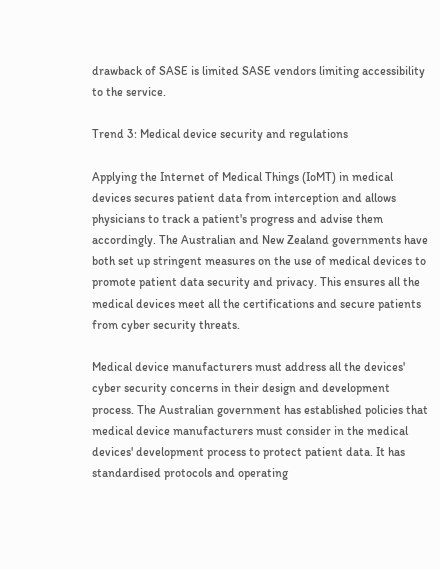drawback of SASE is limited SASE vendors limiting accessibility to the service.

Trend 3: Medical device security and regulations

Applying the Internet of Medical Things (IoMT) in medical devices secures patient data from interception and allows physicians to track a patient's progress and advise them accordingly. The Australian and New Zealand governments have both set up stringent measures on the use of medical devices to promote patient data security and privacy. This ensures all the medical devices meet all the certifications and secure patients from cyber security threats.

Medical device manufacturers must address all the devices' cyber security concerns in their design and development process. The Australian government has established policies that medical device manufacturers must consider in the medical devices' development process to protect patient data. It has standardised protocols and operating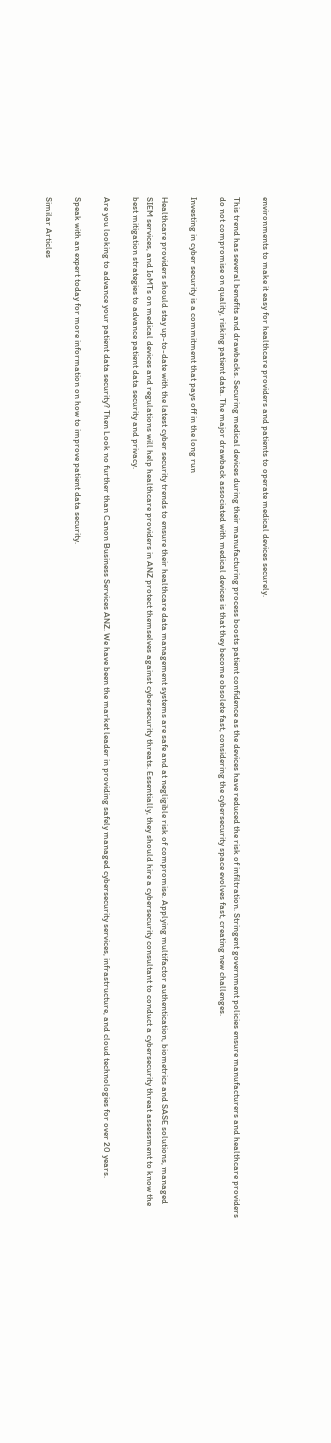environments to make it easy for healthcare providers and patients to operate medical devices securely.

This trend has several benefits and drawbacks. Securing medical devices during their manufacturing process boosts patient confidence as the devices have reduced the risk of infiltration. Stringent government policies ensure manufacturers and healthcare providers do not compromise on quality, risking patient data. The major drawback associated with medical devices is that they become obsolete fast, considering the cybersecurity space evolves fast, creating new challenges.

Investing in cyber security is a commitment that pays off in the long run

Healthcare providers should stay up-to-date with the latest cyber security trends to ensure their healthcare data management systems are safe and at negligible risk of compromise. Applying multifactor authentication, biometrics and SASE solutions, managed SIEM services, and IoMTs on medical devices and regulations will help healthcare providers in ANZ protect themselves against cybersecurity threats. Essentially, they should hire a cybersecurity consultant to conduct a cybersecurity threat assessment to know the best mitigation strategies to advance patient data security and privacy.

Are you looking to advance your patient data security? Then Look no further than Canon Business Services ANZ. We have been the market leader in providing safely managed cybersecurity services, infrastructure, and cloud technologies for over 20 years.

Speak with an expert today for more information on how to improve patient data security.

Similar Articles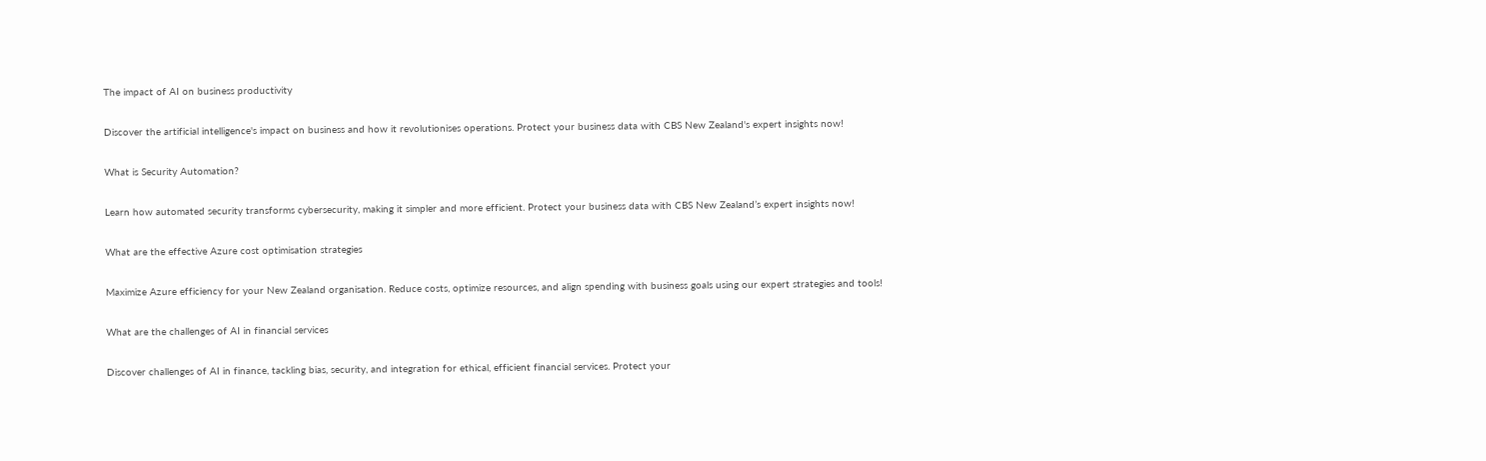The impact of AI on business productivity

Discover the artificial intelligence's impact on business and how it revolutionises operations. Protect your business data with CBS New Zealand's expert insights now!

What is Security Automation?

Learn how automated security transforms cybersecurity, making it simpler and more efficient. Protect your business data with CBS New Zealand’s expert insights now!

What are the effective Azure cost optimisation strategies

Maximize Azure efficiency for your New Zealand organisation. Reduce costs, optimize resources, and align spending with business goals using our expert strategies and tools!

What are the challenges of AI in financial services

Discover challenges of AI in finance, tackling bias, security, and integration for ethical, efficient financial services. Protect your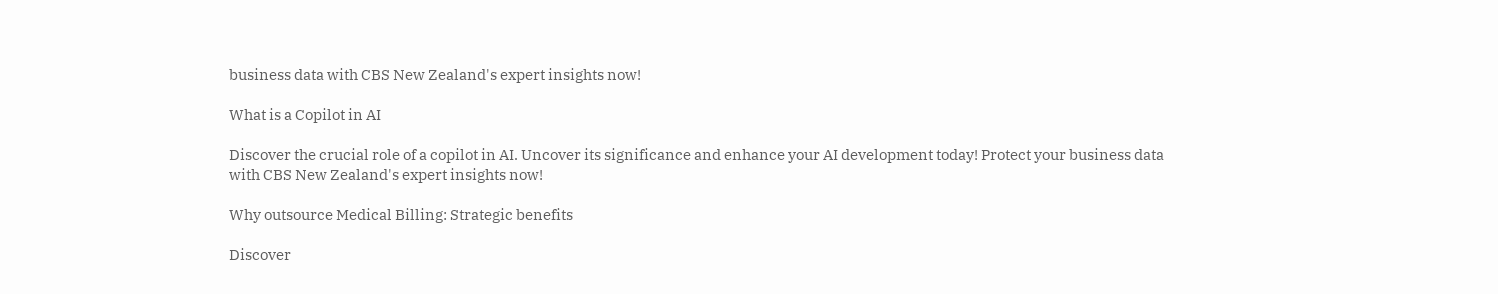business data with CBS New Zealand's expert insights now!

What is a Copilot in AI

Discover the crucial role of a copilot in AI. Uncover its significance and enhance your AI development today! Protect your business data with CBS New Zealand's expert insights now!

Why outsource Medical Billing: Strategic benefits

Discover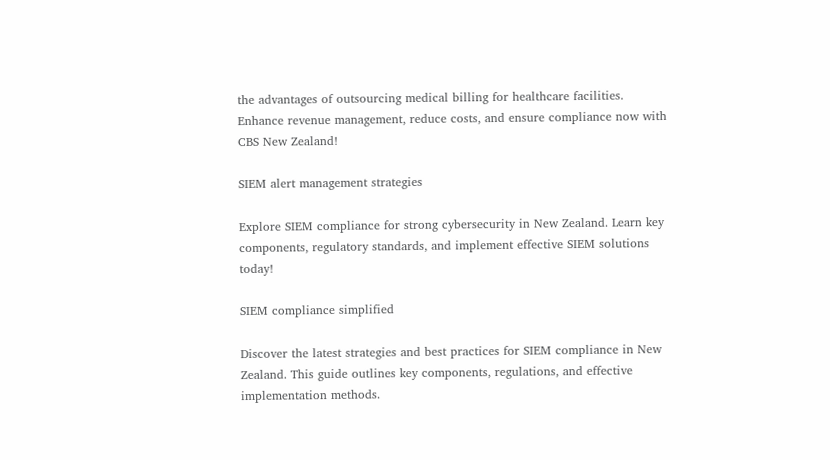the advantages of outsourcing medical billing for healthcare facilities. Enhance revenue management, reduce costs, and ensure compliance now with CBS New Zealand!

SIEM alert management strategies

Explore SIEM compliance for strong cybersecurity in New Zealand. Learn key components, regulatory standards, and implement effective SIEM solutions today!

SIEM compliance simplified

Discover the latest strategies and best practices for SIEM compliance in New Zealand. This guide outlines key components, regulations, and effective implementation methods.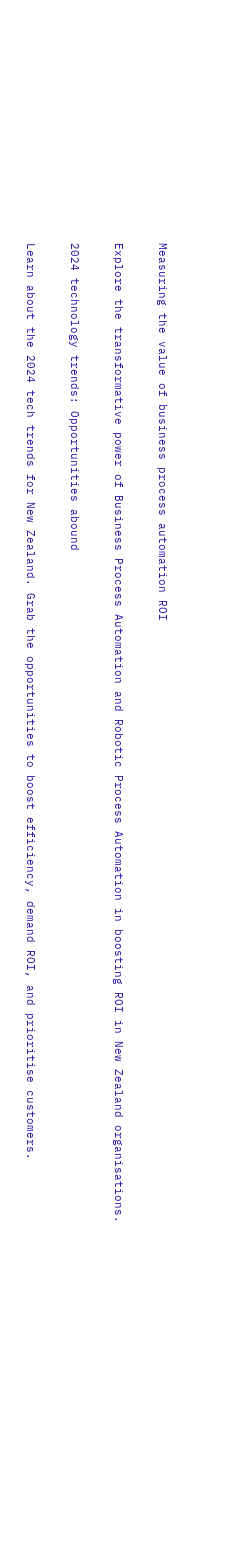Measuring the value of business process automation ROI

Explore the transformative power of Business Process Automation and Robotic Process Automation in boosting ROI in New Zealand organisations.

2024 technology trends: Opportunities abound

Learn about the 2024 tech trends for New Zealand. Grab the opportunities to boost efficiency, demand ROI, and prioritise customers.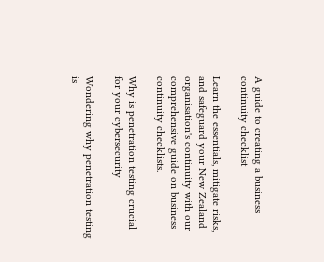A guide to creating a business continuity checklist

Learn the essentials, mitigate risks, and safeguard your New Zealand organisation's continuity with our comprehensive guide on business continuity checklists.

Why is penetration testing crucial for your cybersecurity

Wondering why penetration testing is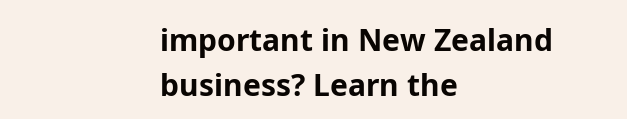important in New Zealand business? Learn the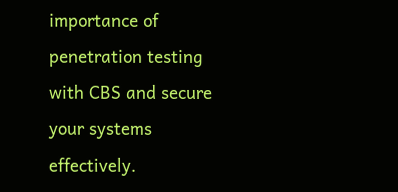importance of penetration testing with CBS and secure your systems effectively.